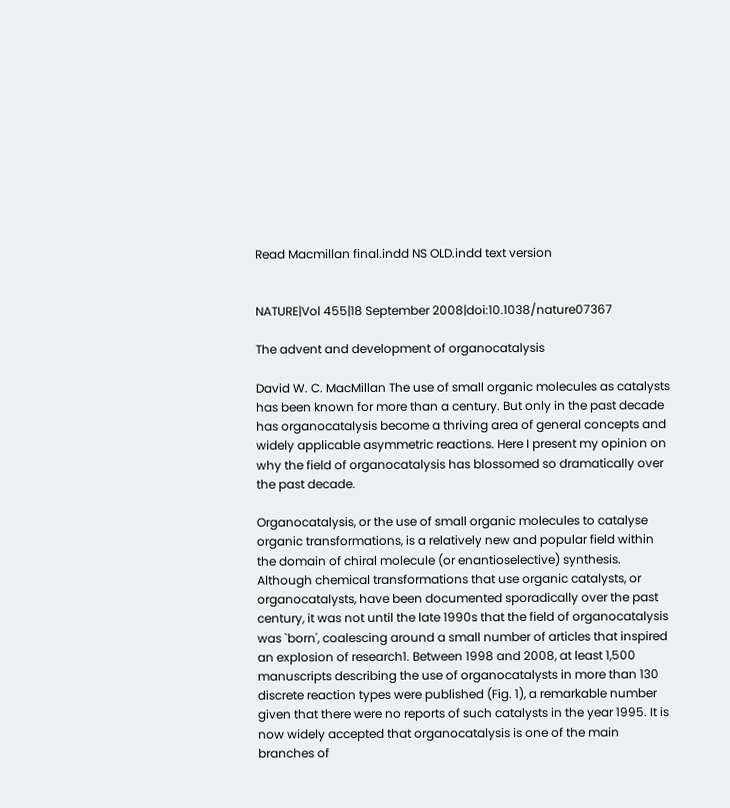Read Macmillan final.indd NS OLD.indd text version


NATURE|Vol 455|18 September 2008|doi:10.1038/nature07367

The advent and development of organocatalysis

David W. C. MacMillan The use of small organic molecules as catalysts has been known for more than a century. But only in the past decade has organocatalysis become a thriving area of general concepts and widely applicable asymmetric reactions. Here I present my opinion on why the field of organocatalysis has blossomed so dramatically over the past decade.

Organocatalysis, or the use of small organic molecules to catalyse organic transformations, is a relatively new and popular field within the domain of chiral molecule (or enantioselective) synthesis. Although chemical transformations that use organic catalysts, or organocatalysts, have been documented sporadically over the past century, it was not until the late 1990s that the field of organocatalysis was `born', coalescing around a small number of articles that inspired an explosion of research1. Between 1998 and 2008, at least 1,500 manuscripts describing the use of organocatalysts in more than 130 discrete reaction types were published (Fig. 1), a remarkable number given that there were no reports of such catalysts in the year 1995. It is now widely accepted that organocatalysis is one of the main branches of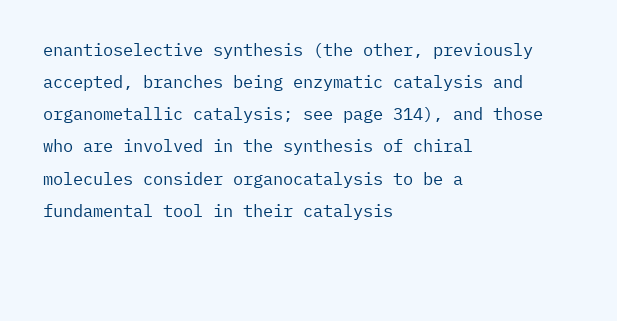enantioselective synthesis (the other, previously accepted, branches being enzymatic catalysis and organometallic catalysis; see page 314), and those who are involved in the synthesis of chiral molecules consider organocatalysis to be a fundamental tool in their catalysis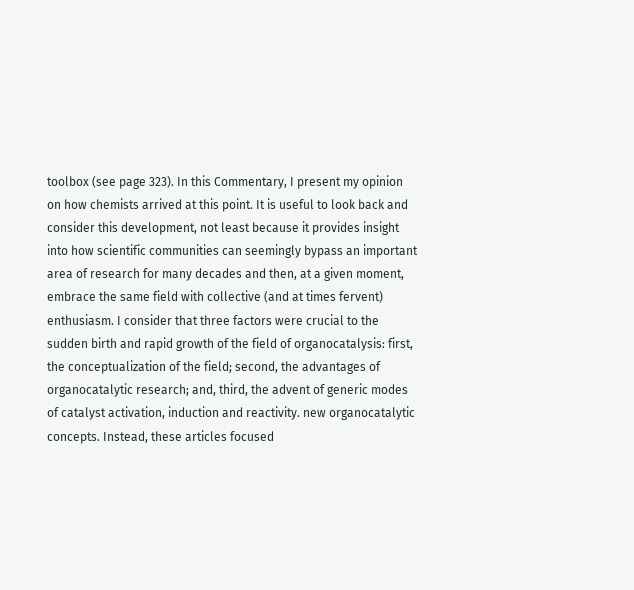toolbox (see page 323). In this Commentary, I present my opinion on how chemists arrived at this point. It is useful to look back and consider this development, not least because it provides insight into how scientific communities can seemingly bypass an important area of research for many decades and then, at a given moment, embrace the same field with collective (and at times fervent) enthusiasm. I consider that three factors were crucial to the sudden birth and rapid growth of the field of organocatalysis: first, the conceptualization of the field; second, the advantages of organocatalytic research; and, third, the advent of generic modes of catalyst activation, induction and reactivity. new organocatalytic concepts. Instead, these articles focused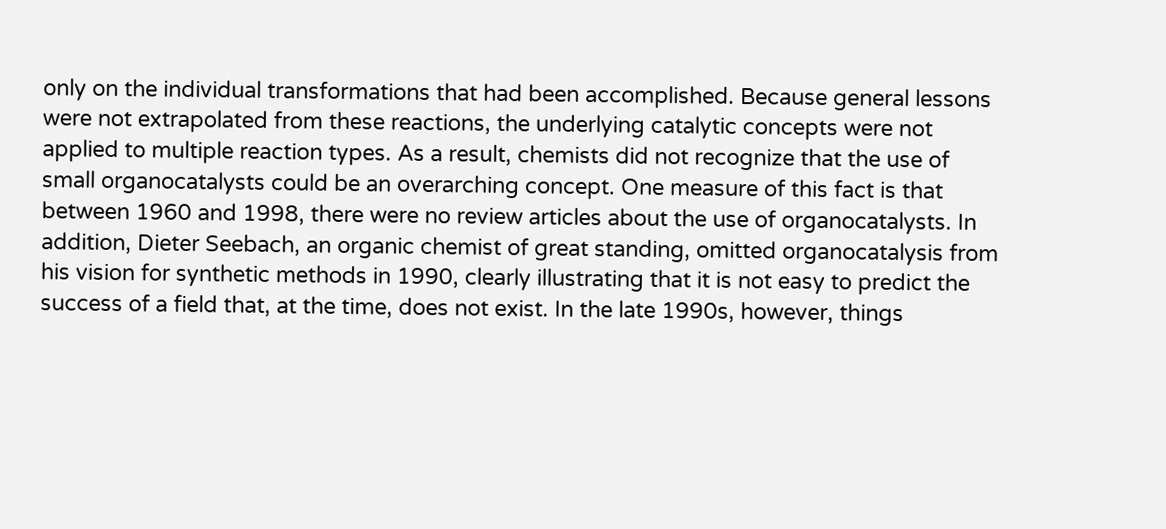only on the individual transformations that had been accomplished. Because general lessons were not extrapolated from these reactions, the underlying catalytic concepts were not applied to multiple reaction types. As a result, chemists did not recognize that the use of small organocatalysts could be an overarching concept. One measure of this fact is that between 1960 and 1998, there were no review articles about the use of organocatalysts. In addition, Dieter Seebach, an organic chemist of great standing, omitted organocatalysis from his vision for synthetic methods in 1990, clearly illustrating that it is not easy to predict the success of a field that, at the time, does not exist. In the late 1990s, however, things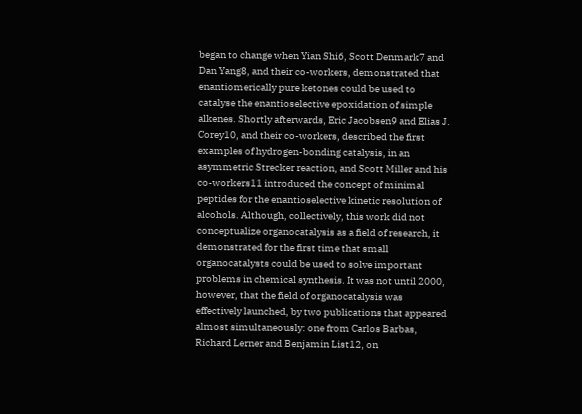began to change when Yian Shi6, Scott Denmark7 and Dan Yang8, and their co-workers, demonstrated that enantiomerically pure ketones could be used to catalyse the enantioselective epoxidation of simple alkenes. Shortly afterwards, Eric Jacobsen9 and Elias J. Corey10, and their co-workers, described the first examples of hydrogen-bonding catalysis, in an asymmetric Strecker reaction, and Scott Miller and his co-workers11 introduced the concept of minimal peptides for the enantioselective kinetic resolution of alcohols. Although, collectively, this work did not conceptualize organocatalysis as a field of research, it demonstrated for the first time that small organocatalysts could be used to solve important problems in chemical synthesis. It was not until 2000, however, that the field of organocatalysis was effectively launched, by two publications that appeared almost simultaneously: one from Carlos Barbas, Richard Lerner and Benjamin List12, on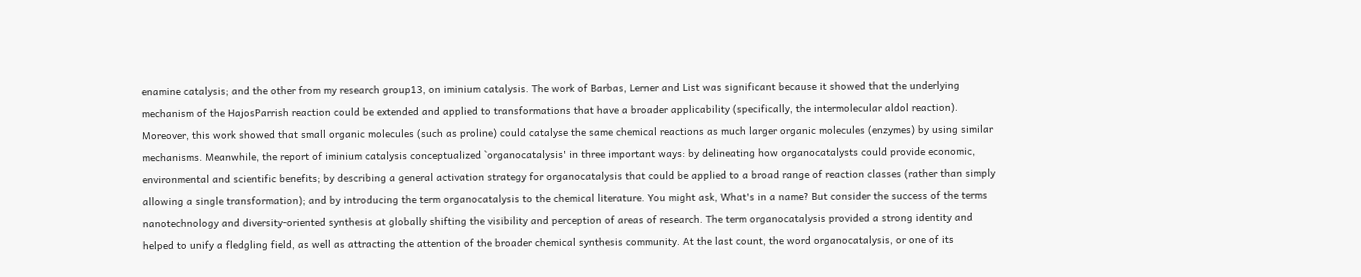enamine catalysis; and the other from my research group13, on iminium catalysis. The work of Barbas, Lerner and List was significant because it showed that the underlying mechanism of the HajosParrish reaction could be extended and applied to transformations that have a broader applicability (specifically, the intermolecular aldol reaction). Moreover, this work showed that small organic molecules (such as proline) could catalyse the same chemical reactions as much larger organic molecules (enzymes) by using similar mechanisms. Meanwhile, the report of iminium catalysis conceptualized `organocatalysis' in three important ways: by delineating how organocatalysts could provide economic, environmental and scientific benefits; by describing a general activation strategy for organocatalysis that could be applied to a broad range of reaction classes (rather than simply allowing a single transformation); and by introducing the term organocatalysis to the chemical literature. You might ask, What's in a name? But consider the success of the terms nanotechnology and diversity-oriented synthesis at globally shifting the visibility and perception of areas of research. The term organocatalysis provided a strong identity and helped to unify a fledgling field, as well as attracting the attention of the broader chemical synthesis community. At the last count, the word organocatalysis, or one of its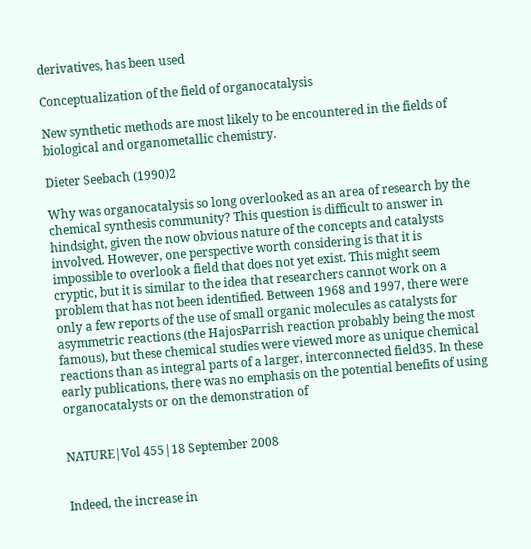derivatives, has been used

Conceptualization of the field of organocatalysis

New synthetic methods are most likely to be encountered in the fields of biological and organometallic chemistry.

Dieter Seebach (1990)2

Why was organocatalysis so long overlooked as an area of research by the chemical synthesis community? This question is difficult to answer in hindsight, given the now obvious nature of the concepts and catalysts involved. However, one perspective worth considering is that it is impossible to overlook a field that does not yet exist. This might seem cryptic, but it is similar to the idea that researchers cannot work on a problem that has not been identified. Between 1968 and 1997, there were only a few reports of the use of small organic molecules as catalysts for asymmetric reactions (the HajosParrish reaction probably being the most famous), but these chemical studies were viewed more as unique chemical reactions than as integral parts of a larger, interconnected field35. In these early publications, there was no emphasis on the potential benefits of using organocatalysts or on the demonstration of


NATURE|Vol 455|18 September 2008


Indeed, the increase in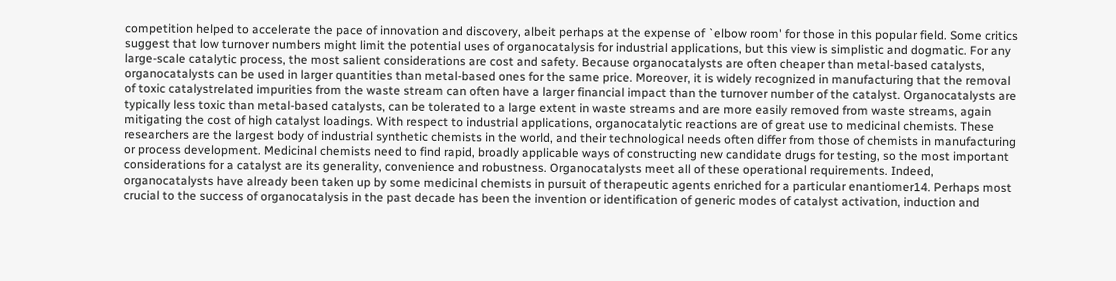competition helped to accelerate the pace of innovation and discovery, albeit perhaps at the expense of `elbow room' for those in this popular field. Some critics suggest that low turnover numbers might limit the potential uses of organocatalysis for industrial applications, but this view is simplistic and dogmatic. For any large-scale catalytic process, the most salient considerations are cost and safety. Because organocatalysts are often cheaper than metal-based catalysts, organocatalysts can be used in larger quantities than metal-based ones for the same price. Moreover, it is widely recognized in manufacturing that the removal of toxic catalystrelated impurities from the waste stream can often have a larger financial impact than the turnover number of the catalyst. Organocatalysts are typically less toxic than metal-based catalysts, can be tolerated to a large extent in waste streams and are more easily removed from waste streams, again mitigating the cost of high catalyst loadings. With respect to industrial applications, organocatalytic reactions are of great use to medicinal chemists. These researchers are the largest body of industrial synthetic chemists in the world, and their technological needs often differ from those of chemists in manufacturing or process development. Medicinal chemists need to find rapid, broadly applicable ways of constructing new candidate drugs for testing, so the most important considerations for a catalyst are its generality, convenience and robustness. Organocatalysts meet all of these operational requirements. Indeed, organocatalysts have already been taken up by some medicinal chemists in pursuit of therapeutic agents enriched for a particular enantiomer14. Perhaps most crucial to the success of organocatalysis in the past decade has been the invention or identification of generic modes of catalyst activation, induction and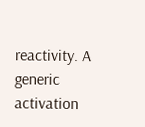reactivity. A generic activation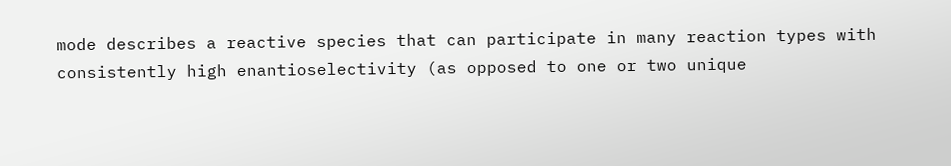mode describes a reactive species that can participate in many reaction types with consistently high enantioselectivity (as opposed to one or two unique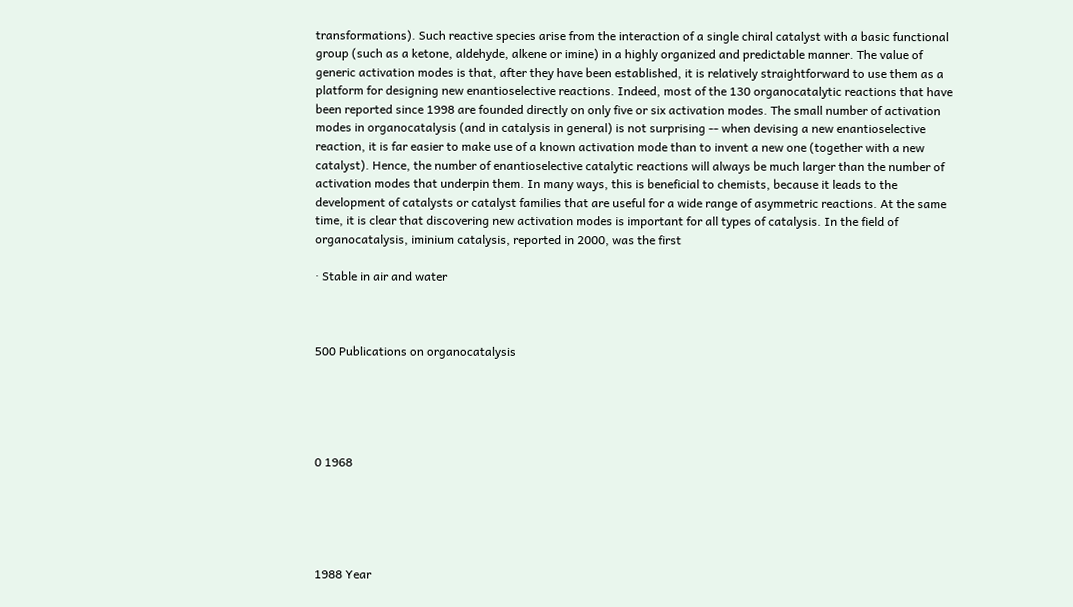transformations). Such reactive species arise from the interaction of a single chiral catalyst with a basic functional group (such as a ketone, aldehyde, alkene or imine) in a highly organized and predictable manner. The value of generic activation modes is that, after they have been established, it is relatively straightforward to use them as a platform for designing new enantioselective reactions. Indeed, most of the 130 organocatalytic reactions that have been reported since 1998 are founded directly on only five or six activation modes. The small number of activation modes in organocatalysis (and in catalysis in general) is not surprising -- when devising a new enantioselective reaction, it is far easier to make use of a known activation mode than to invent a new one (together with a new catalyst). Hence, the number of enantioselective catalytic reactions will always be much larger than the number of activation modes that underpin them. In many ways, this is beneficial to chemists, because it leads to the development of catalysts or catalyst families that are useful for a wide range of asymmetric reactions. At the same time, it is clear that discovering new activation modes is important for all types of catalysis. In the field of organocatalysis, iminium catalysis, reported in 2000, was the first

· Stable in air and water



500 Publications on organocatalysis





0 1968





1988 Year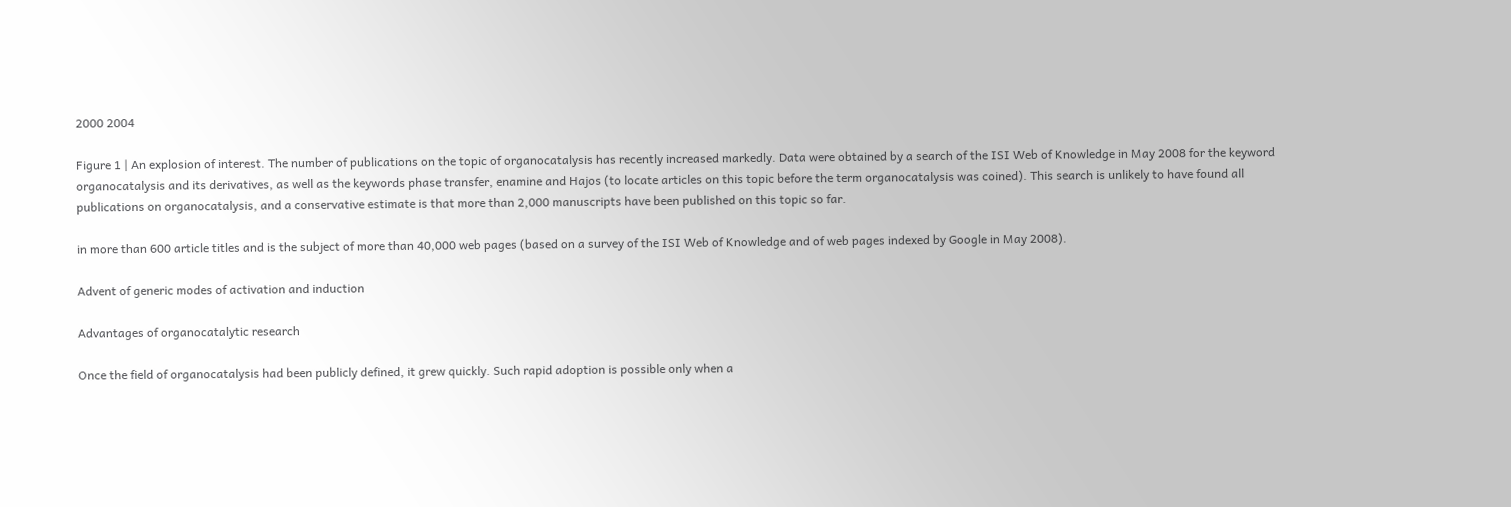2000 2004

Figure 1 | An explosion of interest. The number of publications on the topic of organocatalysis has recently increased markedly. Data were obtained by a search of the ISI Web of Knowledge in May 2008 for the keyword organocatalysis and its derivatives, as well as the keywords phase transfer, enamine and Hajos (to locate articles on this topic before the term organocatalysis was coined). This search is unlikely to have found all publications on organocatalysis, and a conservative estimate is that more than 2,000 manuscripts have been published on this topic so far.

in more than 600 article titles and is the subject of more than 40,000 web pages (based on a survey of the ISI Web of Knowledge and of web pages indexed by Google in May 2008).

Advent of generic modes of activation and induction

Advantages of organocatalytic research

Once the field of organocatalysis had been publicly defined, it grew quickly. Such rapid adoption is possible only when a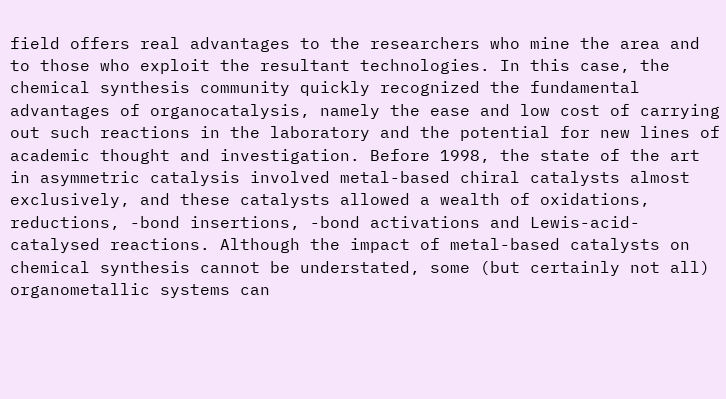field offers real advantages to the researchers who mine the area and to those who exploit the resultant technologies. In this case, the chemical synthesis community quickly recognized the fundamental advantages of organocatalysis, namely the ease and low cost of carrying out such reactions in the laboratory and the potential for new lines of academic thought and investigation. Before 1998, the state of the art in asymmetric catalysis involved metal-based chiral catalysts almost exclusively, and these catalysts allowed a wealth of oxidations, reductions, -bond insertions, -bond activations and Lewis-acid-catalysed reactions. Although the impact of metal-based catalysts on chemical synthesis cannot be understated, some (but certainly not all) organometallic systems can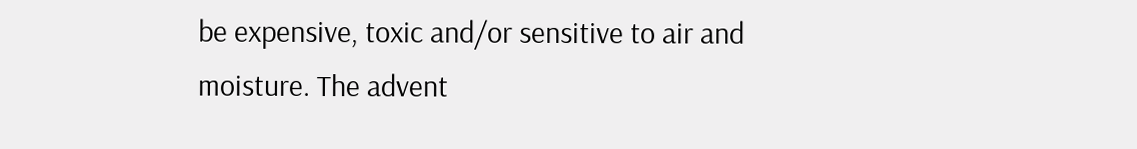be expensive, toxic and/or sensitive to air and moisture. The advent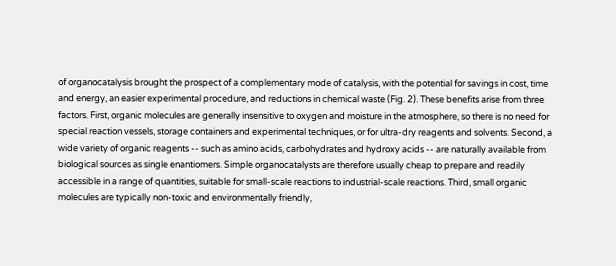of organocatalysis brought the prospect of a complementary mode of catalysis, with the potential for savings in cost, time and energy, an easier experimental procedure, and reductions in chemical waste (Fig. 2). These benefits arise from three factors. First, organic molecules are generally insensitive to oxygen and moisture in the atmosphere, so there is no need for special reaction vessels, storage containers and experimental techniques, or for ultra-dry reagents and solvents. Second, a wide variety of organic reagents -- such as amino acids, carbohydrates and hydroxy acids -- are naturally available from biological sources as single enantiomers. Simple organocatalysts are therefore usually cheap to prepare and readily accessible in a range of quantities, suitable for small-scale reactions to industrial-scale reactions. Third, small organic molecules are typically non-toxic and environmentally friendly,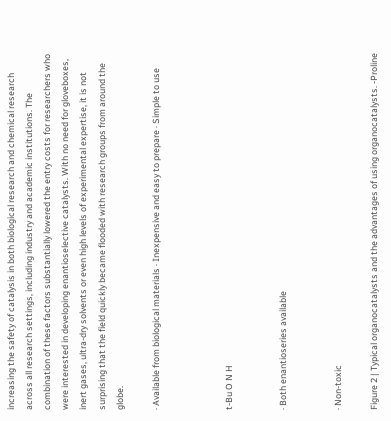increasing the safety of catalysis in both biological research and chemical research across all research settings, including industry and academic institutions. The combination of these factors substantially lowered the entry costs for researchers who were interested in developing enantioselective catalysts. With no need for gloveboxes, inert gases, ultra-dry solvents or even high levels of experimental expertise, it is not surprising that the field quickly became flooded with research groups from around the globe.

· Available from biological materials · Inexpensive and easy to prepare · Simple to use



t-Bu O N H


· Both enantioseries available


· Non-toxic

Figure 2 | Typical organocatalysts and the advantages of using organocatalysts. -Proline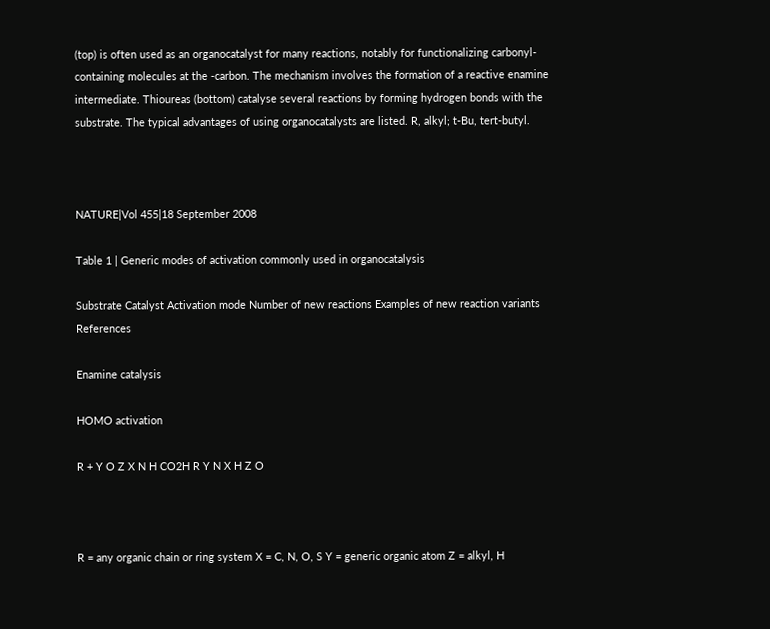(top) is often used as an organocatalyst for many reactions, notably for functionalizing carbonyl-containing molecules at the -carbon. The mechanism involves the formation of a reactive enamine intermediate. Thioureas (bottom) catalyse several reactions by forming hydrogen bonds with the substrate. The typical advantages of using organocatalysts are listed. R, alkyl; t-Bu, tert-butyl.



NATURE|Vol 455|18 September 2008

Table 1 | Generic modes of activation commonly used in organocatalysis

Substrate Catalyst Activation mode Number of new reactions Examples of new reaction variants References

Enamine catalysis

HOMO activation

R + Y O Z X N H CO2H R Y N X H Z O



R = any organic chain or ring system X = C, N, O, S Y = generic organic atom Z = alkyl, H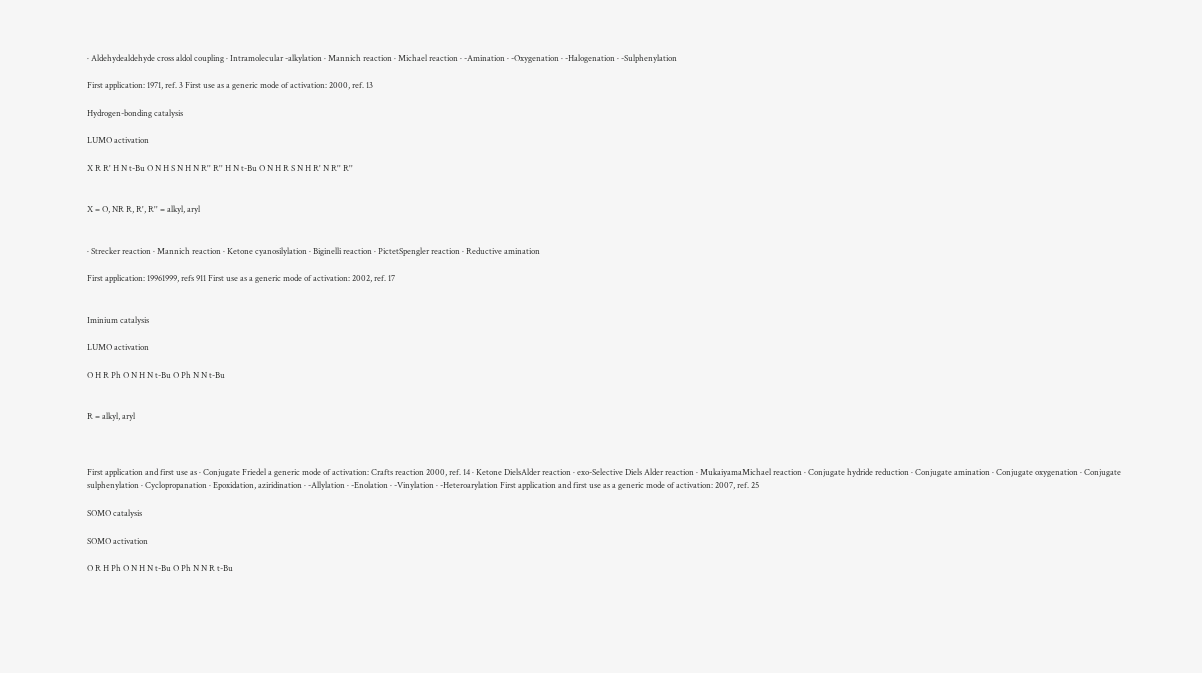· Aldehydealdehyde cross aldol coupling · Intramolecular -alkylation · Mannich reaction · Michael reaction · -Amination · -Oxygenation · -Halogenation · -Sulphenylation

First application: 1971, ref. 3 First use as a generic mode of activation: 2000, ref. 13

Hydrogen-bonding catalysis

LUMO activation

X R R' H N t-Bu O N H S N H N R'' R'' H N t-Bu O N H R S N H R' N R'' R''


X = O, NR R, R', R'' = alkyl, aryl


· Strecker reaction · Mannich reaction · Ketone cyanosilylation · Biginelli reaction · PictetSpengler reaction · Reductive amination

First application: 19961999, refs 911 First use as a generic mode of activation: 2002, ref. 17


Iminium catalysis

LUMO activation

O H R Ph O N H N t-Bu O Ph N N t-Bu


R = alkyl, aryl



First application and first use as · Conjugate Friedel a generic mode of activation: Crafts reaction 2000, ref. 14 · Ketone DielsAlder reaction · exo-Selective Diels Alder reaction · MukaiyamaMichael reaction · Conjugate hydride reduction · Conjugate amination · Conjugate oxygenation · Conjugate sulphenylation · Cyclopropanation · Epoxidation, aziridination · -Allylation · -Enolation · -Vinylation · -Heteroarylation First application and first use as a generic mode of activation: 2007, ref. 25

SOMO catalysis

SOMO activation

O R H Ph O N H N t-Bu O Ph N N R t-Bu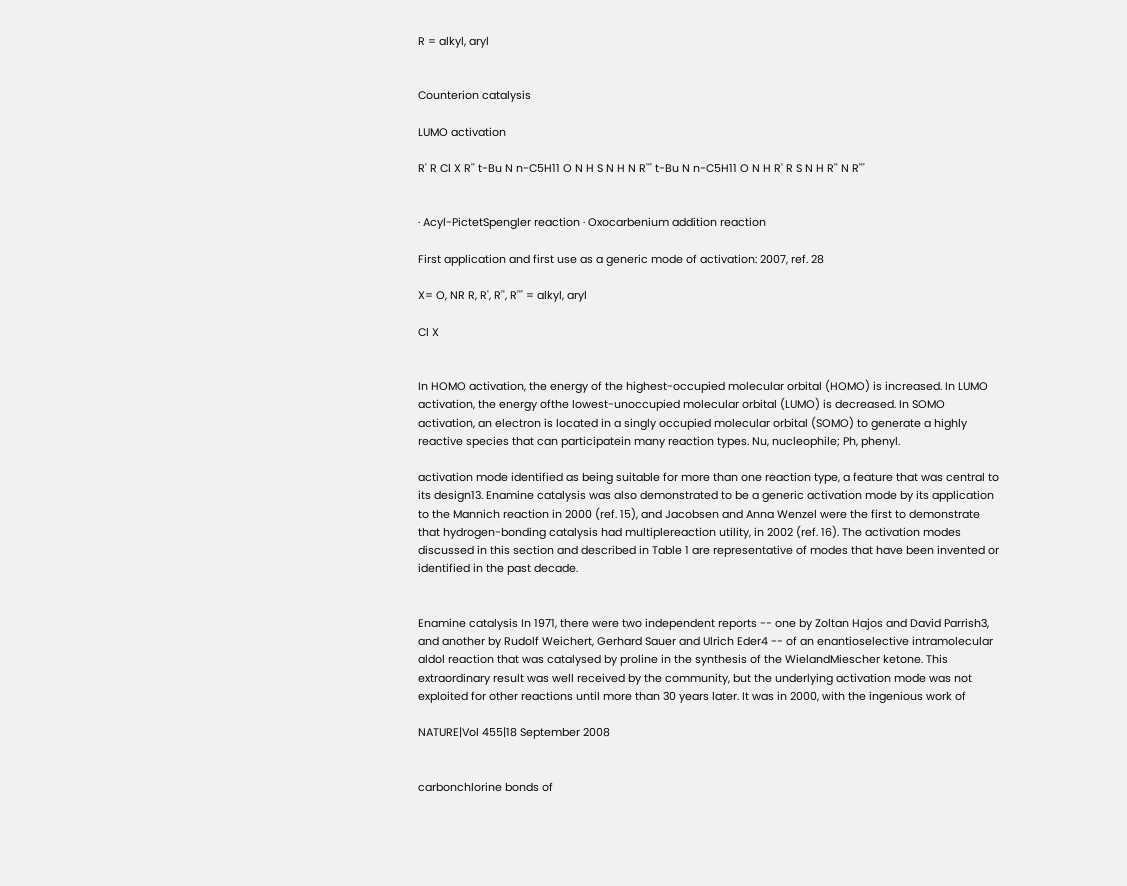R = alkyl, aryl


Counterion catalysis

LUMO activation

R' R Cl X R'' t-Bu N n-C5H11 O N H S N H N R''' t-Bu N n-C5H11 O N H R' R S N H R'' N R'''


· Acyl-PictetSpengler reaction · Oxocarbenium addition reaction

First application and first use as a generic mode of activation: 2007, ref. 28

X= O, NR R, R', R'', R''' = alkyl, aryl

Cl X


In HOMO activation, the energy of the highest-occupied molecular orbital (HOMO) is increased. In LUMO activation, the energy ofthe lowest-unoccupied molecular orbital (LUMO) is decreased. In SOMO activation, an electron is located in a singly occupied molecular orbital (SOMO) to generate a highly reactive species that can participatein many reaction types. Nu, nucleophile; Ph, phenyl.

activation mode identified as being suitable for more than one reaction type, a feature that was central to its design13. Enamine catalysis was also demonstrated to be a generic activation mode by its application to the Mannich reaction in 2000 (ref. 15), and Jacobsen and Anna Wenzel were the first to demonstrate that hydrogen-bonding catalysis had multiplereaction utility, in 2002 (ref. 16). The activation modes discussed in this section and described in Table 1 are representative of modes that have been invented or identified in the past decade.


Enamine catalysis In 1971, there were two independent reports -- one by Zoltan Hajos and David Parrish3, and another by Rudolf Weichert, Gerhard Sauer and Ulrich Eder4 -- of an enantioselective intramolecular aldol reaction that was catalysed by proline in the synthesis of the WielandMiescher ketone. This extraordinary result was well received by the community, but the underlying activation mode was not exploited for other reactions until more than 30 years later. It was in 2000, with the ingenious work of

NATURE|Vol 455|18 September 2008


carbonchlorine bonds of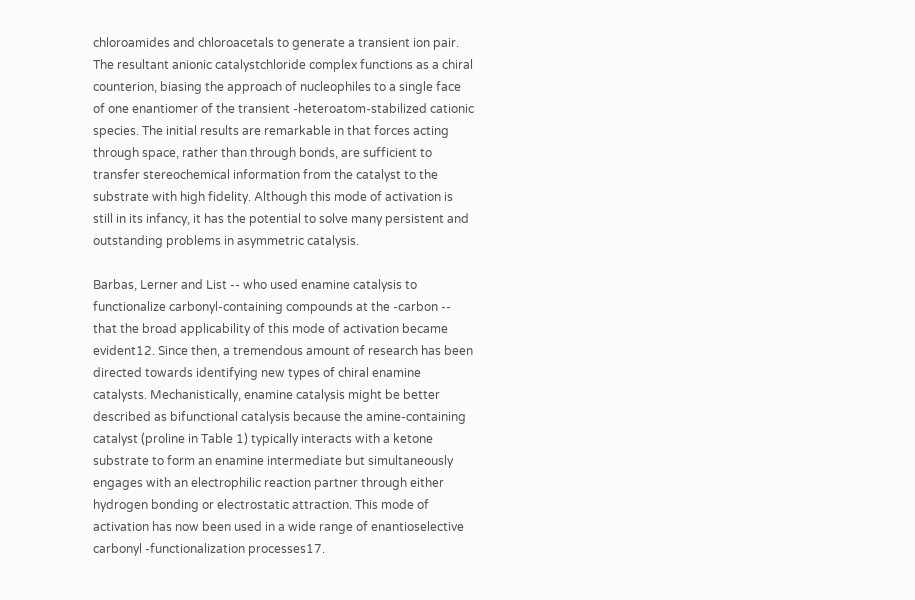chloroamides and chloroacetals to generate a transient ion pair. The resultant anionic catalystchloride complex functions as a chiral counterion, biasing the approach of nucleophiles to a single face of one enantiomer of the transient -heteroatom-stabilized cationic species. The initial results are remarkable in that forces acting through space, rather than through bonds, are sufficient to transfer stereochemical information from the catalyst to the substrate with high fidelity. Although this mode of activation is still in its infancy, it has the potential to solve many persistent and outstanding problems in asymmetric catalysis.

Barbas, Lerner and List -- who used enamine catalysis to functionalize carbonyl-containing compounds at the -carbon -- that the broad applicability of this mode of activation became evident12. Since then, a tremendous amount of research has been directed towards identifying new types of chiral enamine catalysts. Mechanistically, enamine catalysis might be better described as bifunctional catalysis because the amine-containing catalyst (proline in Table 1) typically interacts with a ketone substrate to form an enamine intermediate but simultaneously engages with an electrophilic reaction partner through either hydrogen bonding or electrostatic attraction. This mode of activation has now been used in a wide range of enantioselective carbonyl -functionalization processes17.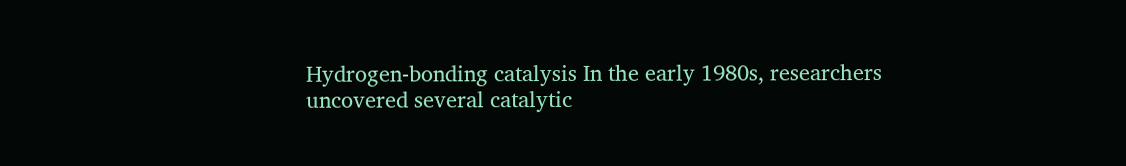Hydrogen-bonding catalysis In the early 1980s, researchers uncovered several catalytic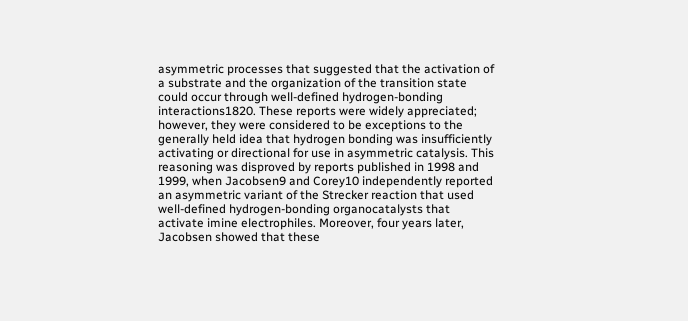asymmetric processes that suggested that the activation of a substrate and the organization of the transition state could occur through well-defined hydrogen-bonding interactions1820. These reports were widely appreciated; however, they were considered to be exceptions to the generally held idea that hydrogen bonding was insufficiently activating or directional for use in asymmetric catalysis. This reasoning was disproved by reports published in 1998 and 1999, when Jacobsen9 and Corey10 independently reported an asymmetric variant of the Strecker reaction that used well-defined hydrogen-bonding organocatalysts that activate imine electrophiles. Moreover, four years later, Jacobsen showed that these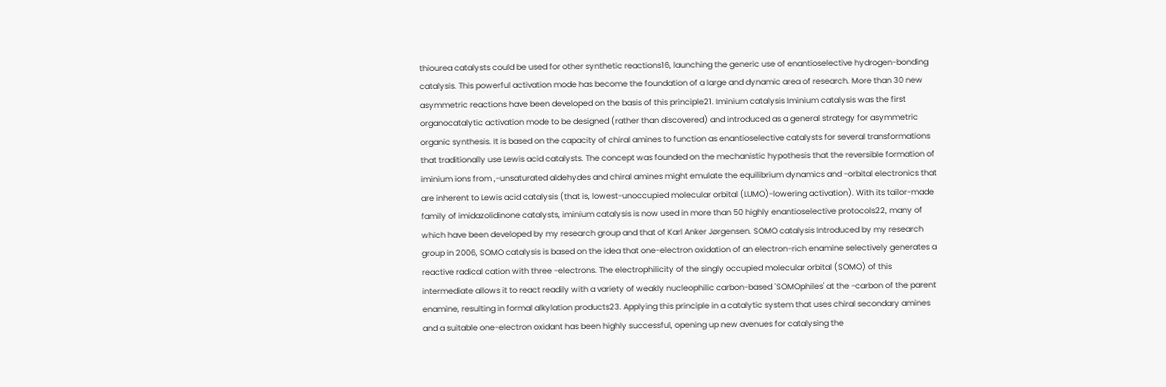thiourea catalysts could be used for other synthetic reactions16, launching the generic use of enantioselective hydrogen-bonding catalysis. This powerful activation mode has become the foundation of a large and dynamic area of research. More than 30 new asymmetric reactions have been developed on the basis of this principle21. Iminium catalysis Iminium catalysis was the first organocatalytic activation mode to be designed (rather than discovered) and introduced as a general strategy for asymmetric organic synthesis. It is based on the capacity of chiral amines to function as enantioselective catalysts for several transformations that traditionally use Lewis acid catalysts. The concept was founded on the mechanistic hypothesis that the reversible formation of iminium ions from ,-unsaturated aldehydes and chiral amines might emulate the equilibrium dynamics and -orbital electronics that are inherent to Lewis acid catalysis (that is, lowest-unoccupied molecular orbital (LUMO)-lowering activation). With its tailor-made family of imidazolidinone catalysts, iminium catalysis is now used in more than 50 highly enantioselective protocols22, many of which have been developed by my research group and that of Karl Anker Jørgensen. SOMO catalysis Introduced by my research group in 2006, SOMO catalysis is based on the idea that one-electron oxidation of an electron-rich enamine selectively generates a reactive radical cation with three -electrons. The electrophilicity of the singly occupied molecular orbital (SOMO) of this intermediate allows it to react readily with a variety of weakly nucleophilic carbon-based `SOMOphiles' at the -carbon of the parent enamine, resulting in formal alkylation products23. Applying this principle in a catalytic system that uses chiral secondary amines and a suitable one-electron oxidant has been highly successful, opening up new avenues for catalysing the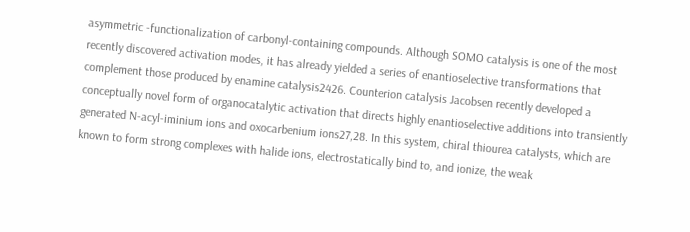asymmetric -functionalization of carbonyl-containing compounds. Although SOMO catalysis is one of the most recently discovered activation modes, it has already yielded a series of enantioselective transformations that complement those produced by enamine catalysis2426. Counterion catalysis Jacobsen recently developed a conceptually novel form of organocatalytic activation that directs highly enantioselective additions into transiently generated N-acyl-iminium ions and oxocarbenium ions27,28. In this system, chiral thiourea catalysts, which are known to form strong complexes with halide ions, electrostatically bind to, and ionize, the weak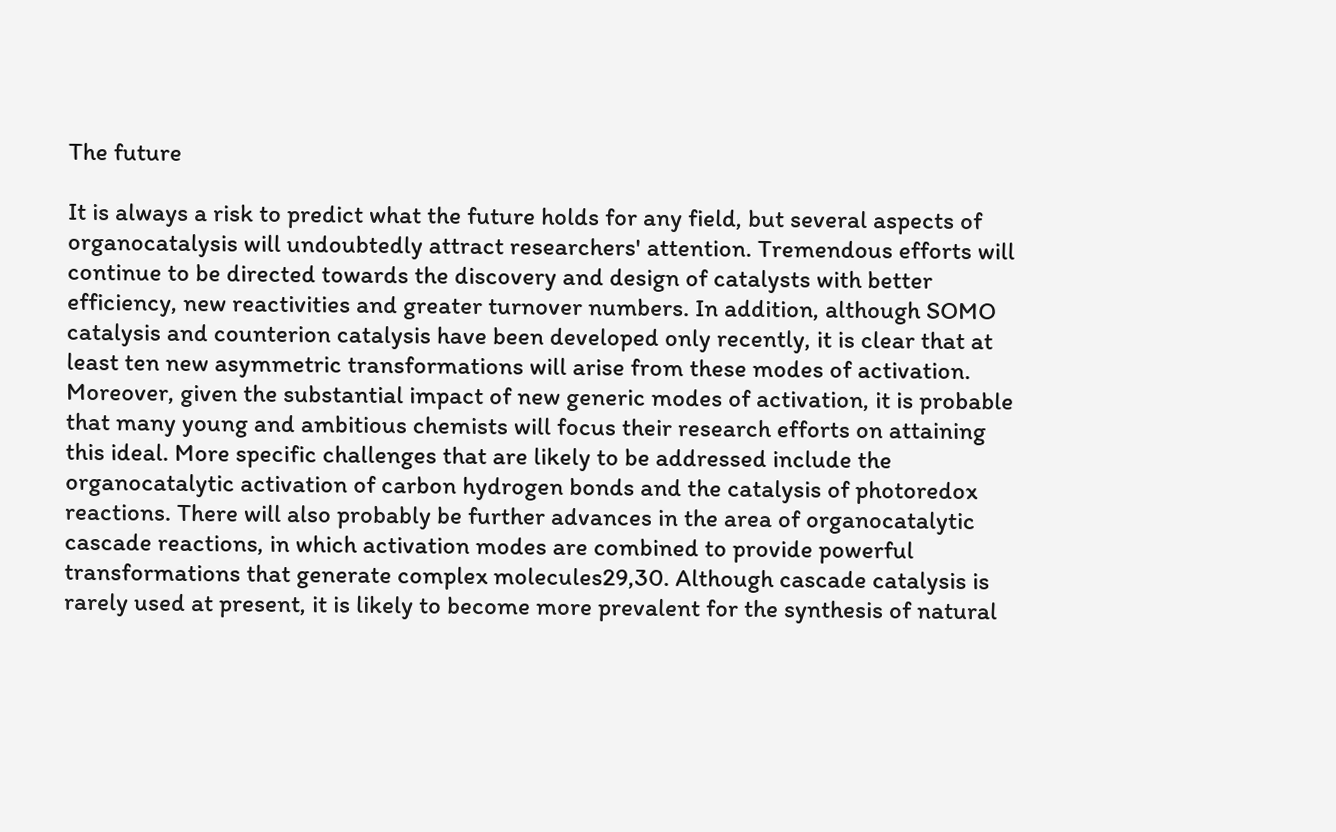The future

It is always a risk to predict what the future holds for any field, but several aspects of organocatalysis will undoubtedly attract researchers' attention. Tremendous efforts will continue to be directed towards the discovery and design of catalysts with better efficiency, new reactivities and greater turnover numbers. In addition, although SOMO catalysis and counterion catalysis have been developed only recently, it is clear that at least ten new asymmetric transformations will arise from these modes of activation. Moreover, given the substantial impact of new generic modes of activation, it is probable that many young and ambitious chemists will focus their research efforts on attaining this ideal. More specific challenges that are likely to be addressed include the organocatalytic activation of carbon hydrogen bonds and the catalysis of photoredox reactions. There will also probably be further advances in the area of organocatalytic cascade reactions, in which activation modes are combined to provide powerful transformations that generate complex molecules29,30. Although cascade catalysis is rarely used at present, it is likely to become more prevalent for the synthesis of natural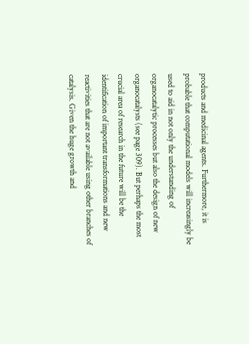products and medicinal agents. Furthermore, it is probable that computational models will increasingly be used to aid in not only the understanding of organocatalytic processes but also the design of new organocatalysts (see page 309). But perhaps the most crucial area of research in the future will be the identification of important transformations and new reactivities that are not available using other branches of catalysis. Given the huge growth and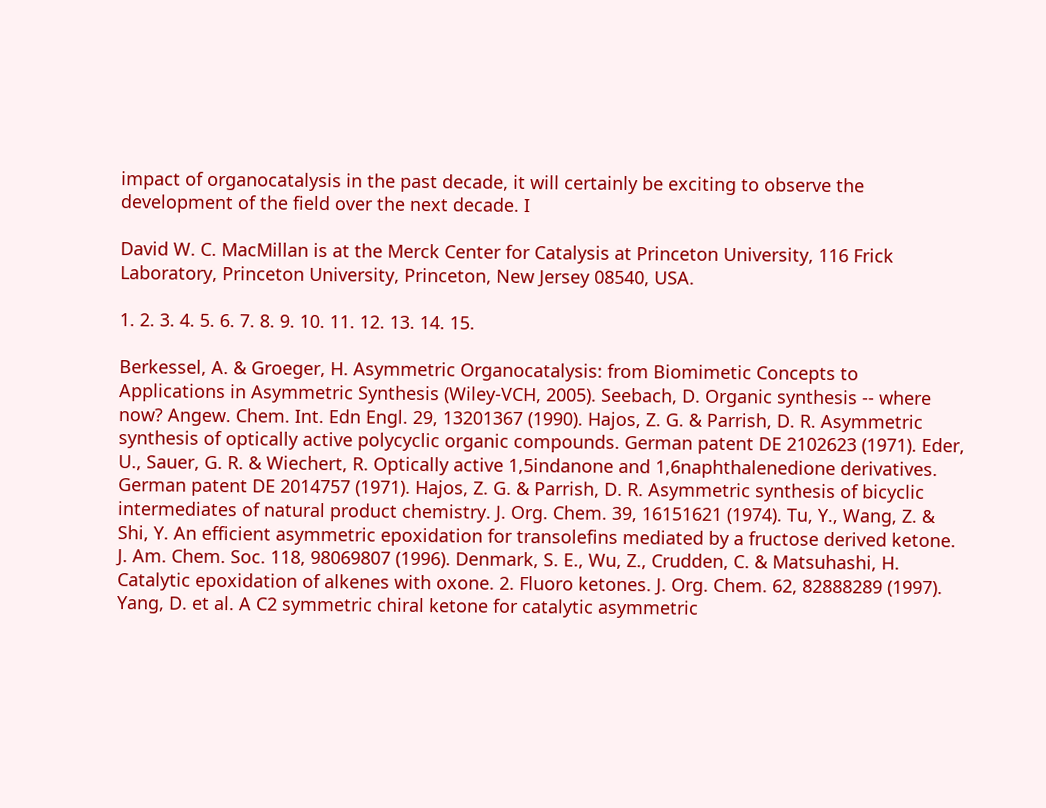impact of organocatalysis in the past decade, it will certainly be exciting to observe the development of the field over the next decade. I

David W. C. MacMillan is at the Merck Center for Catalysis at Princeton University, 116 Frick Laboratory, Princeton University, Princeton, New Jersey 08540, USA.

1. 2. 3. 4. 5. 6. 7. 8. 9. 10. 11. 12. 13. 14. 15.

Berkessel, A. & Groeger, H. Asymmetric Organocatalysis: from Biomimetic Concepts to Applications in Asymmetric Synthesis (Wiley-VCH, 2005). Seebach, D. Organic synthesis -- where now? Angew. Chem. Int. Edn Engl. 29, 13201367 (1990). Hajos, Z. G. & Parrish, D. R. Asymmetric synthesis of optically active polycyclic organic compounds. German patent DE 2102623 (1971). Eder, U., Sauer, G. R. & Wiechert, R. Optically active 1,5indanone and 1,6naphthalenedione derivatives. German patent DE 2014757 (1971). Hajos, Z. G. & Parrish, D. R. Asymmetric synthesis of bicyclic intermediates of natural product chemistry. J. Org. Chem. 39, 16151621 (1974). Tu, Y., Wang, Z. & Shi, Y. An efficient asymmetric epoxidation for transolefins mediated by a fructose derived ketone. J. Am. Chem. Soc. 118, 98069807 (1996). Denmark, S. E., Wu, Z., Crudden, C. & Matsuhashi, H. Catalytic epoxidation of alkenes with oxone. 2. Fluoro ketones. J. Org. Chem. 62, 82888289 (1997). Yang, D. et al. A C2 symmetric chiral ketone for catalytic asymmetric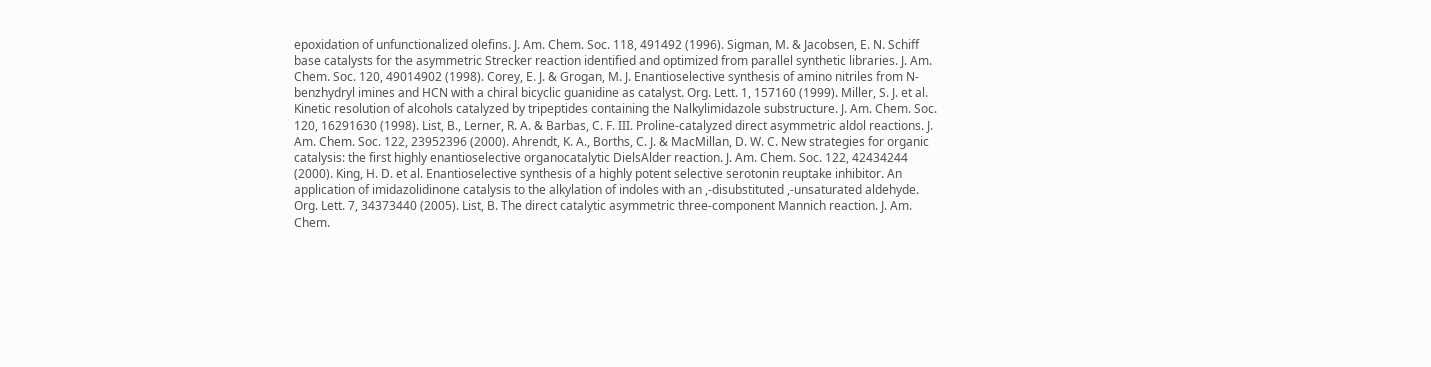epoxidation of unfunctionalized olefins. J. Am. Chem. Soc. 118, 491492 (1996). Sigman, M. & Jacobsen, E. N. Schiff base catalysts for the asymmetric Strecker reaction identified and optimized from parallel synthetic libraries. J. Am. Chem. Soc. 120, 49014902 (1998). Corey, E. J. & Grogan, M. J. Enantioselective synthesis of amino nitriles from N-benzhydryl imines and HCN with a chiral bicyclic guanidine as catalyst. Org. Lett. 1, 157160 (1999). Miller, S. J. et al. Kinetic resolution of alcohols catalyzed by tripeptides containing the Nalkylimidazole substructure. J. Am. Chem. Soc. 120, 16291630 (1998). List, B., Lerner, R. A. & Barbas, C. F. III. Proline-catalyzed direct asymmetric aldol reactions. J. Am. Chem. Soc. 122, 23952396 (2000). Ahrendt, K. A., Borths, C. J. & MacMillan, D. W. C. New strategies for organic catalysis: the first highly enantioselective organocatalytic DielsAlder reaction. J. Am. Chem. Soc. 122, 42434244 (2000). King, H. D. et al. Enantioselective synthesis of a highly potent selective serotonin reuptake inhibitor. An application of imidazolidinone catalysis to the alkylation of indoles with an ,-disubstituted ,-unsaturated aldehyde. Org. Lett. 7, 34373440 (2005). List, B. The direct catalytic asymmetric three-component Mannich reaction. J. Am. Chem.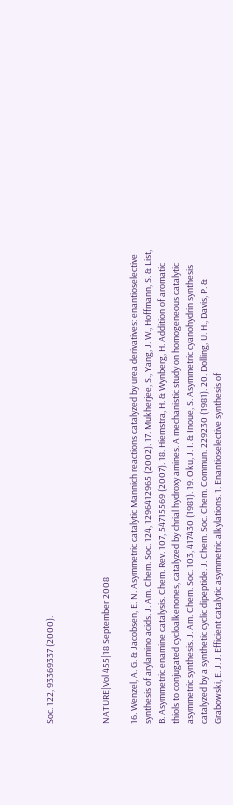Soc. 122, 93369337 (2000).



NATURE|Vol 455|18 September 2008

16. Wenzel, A. G. & Jacobsen, E. N. Asymmetric catalytic Mannich reactions catalyzed by urea derivatives: enantioselective synthesis of arylamino acids. J. Am. Chem. Soc. 124, 1296412965 (2002). 17. Mukherjee, S., Yang, J. W., Hoffmann, S. & List, B. Asymmetric enamine catalysis. Chem. Rev. 107, 54715569 (2007). 18. Hiemstra, H. & Wynberg, H. Addition of aromatic thiols to conjugated cycloalkenones, catalyzed by chrial hydroxy amines. A mechanistic study on homogeneous catalytic asymmetric synthesis. J. Am. Chem. Soc. 103, 417430 (1981). 19. Oku, J. I. & Inoue, S. Asymmetric cyanohydrin synthesis catalyzed by a synthetic cyclic dipeptide. J. Chem. Soc. Chem. Commun. 229230 (1981). 20. Dolling, U. H., Davis, P. & Grabowski, E. J. J. Efficient catalytic asymmetric alkylations. 1. Enantioselective synthesis of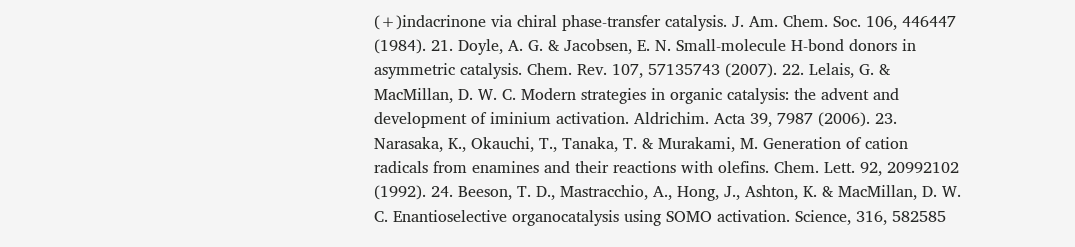(+)indacrinone via chiral phase-transfer catalysis. J. Am. Chem. Soc. 106, 446447 (1984). 21. Doyle, A. G. & Jacobsen, E. N. Small-molecule H-bond donors in asymmetric catalysis. Chem. Rev. 107, 57135743 (2007). 22. Lelais, G. & MacMillan, D. W. C. Modern strategies in organic catalysis: the advent and development of iminium activation. Aldrichim. Acta 39, 7987 (2006). 23. Narasaka, K., Okauchi, T., Tanaka, T. & Murakami, M. Generation of cation radicals from enamines and their reactions with olefins. Chem. Lett. 92, 20992102 (1992). 24. Beeson, T. D., Mastracchio, A., Hong, J., Ashton, K. & MacMillan, D. W. C. Enantioselective organocatalysis using SOMO activation. Science, 316, 582585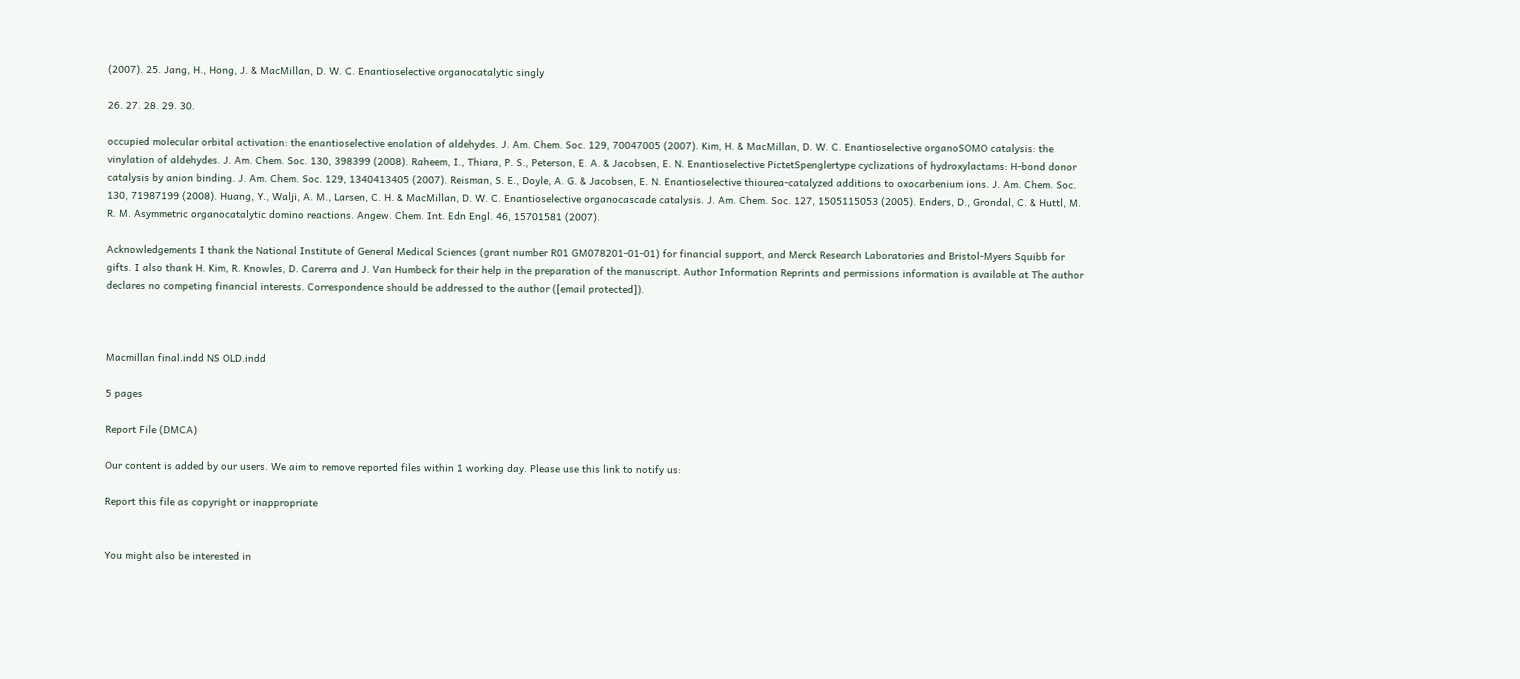(2007). 25. Jang, H., Hong, J. & MacMillan, D. W. C. Enantioselective organocatalytic singly

26. 27. 28. 29. 30.

occupied molecular orbital activation: the enantioselective enolation of aldehydes. J. Am. Chem. Soc. 129, 70047005 (2007). Kim, H. & MacMillan, D. W. C. Enantioselective organoSOMO catalysis: the vinylation of aldehydes. J. Am. Chem. Soc. 130, 398399 (2008). Raheem, I., Thiara, P. S., Peterson, E. A. & Jacobsen, E. N. Enantioselective PictetSpenglertype cyclizations of hydroxylactams: H-bond donor catalysis by anion binding. J. Am. Chem. Soc. 129, 1340413405 (2007). Reisman, S. E., Doyle, A. G. & Jacobsen, E. N. Enantioselective thiourea-catalyzed additions to oxocarbenium ions. J. Am. Chem. Soc. 130, 71987199 (2008). Huang, Y., Walji, A. M., Larsen, C. H. & MacMillan, D. W. C. Enantioselective organocascade catalysis. J. Am. Chem. Soc. 127, 1505115053 (2005). Enders, D., Grondal, C. & Huttl, M. R. M. Asymmetric organocatalytic domino reactions. Angew. Chem. Int. Edn Engl. 46, 15701581 (2007).

Acknowledgements I thank the National Institute of General Medical Sciences (grant number R01 GM078201-01-01) for financial support, and Merck Research Laboratories and Bristol-Myers Squibb for gifts. I also thank H. Kim, R. Knowles, D. Carerra and J. Van Humbeck for their help in the preparation of the manuscript. Author Information Reprints and permissions information is available at The author declares no competing financial interests. Correspondence should be addressed to the author ([email protected]).



Macmillan final.indd NS OLD.indd

5 pages

Report File (DMCA)

Our content is added by our users. We aim to remove reported files within 1 working day. Please use this link to notify us:

Report this file as copyright or inappropriate


You might also be interested in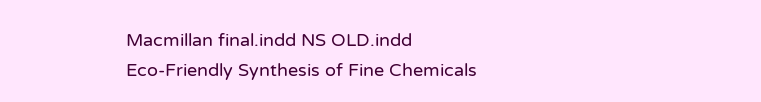Macmillan final.indd NS OLD.indd
Eco-Friendly Synthesis of Fine Chemicals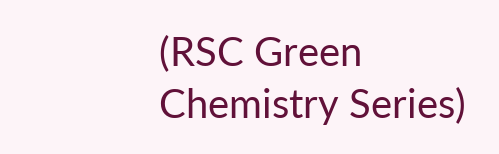(RSC Green Chemistry Series)